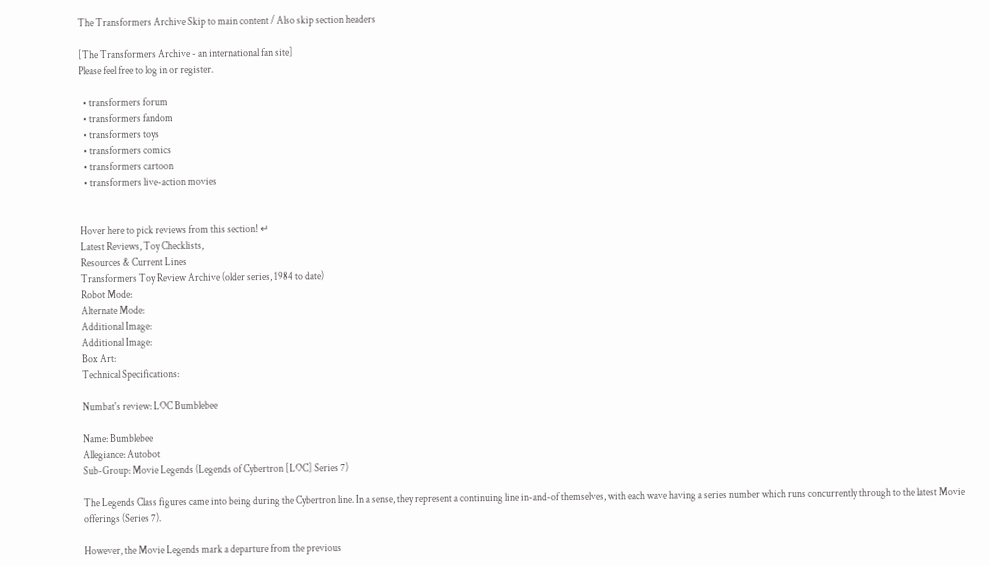The Transformers Archive Skip to main content / Also skip section headers

[The Transformers Archive - an international fan site]
Please feel free to log in or register.

  • transformers forum
  • transformers fandom
  • transformers toys
  • transformers comics
  • transformers cartoon
  • transformers live-action movies


Hover here to pick reviews from this section! ↵
Latest Reviews, Toy Checklists,
Resources & Current Lines
Transformers Toy Review Archive (older series, 1984 to date)
Robot Mode:
Alternate Mode:
Additional Image:
Additional Image:
Box Art:
Technical Specifications:

Numbat's review: LOC Bumblebee

Name: Bumblebee
Allegiance: Autobot
Sub-Group: Movie Legends (Legends of Cybertron [LOC] Series 7)

The Legends Class figures came into being during the Cybertron line. In a sense, they represent a continuing line in-and-of themselves, with each wave having a series number which runs concurrently through to the latest Movie offerings (Series 7).

However, the Movie Legends mark a departure from the previous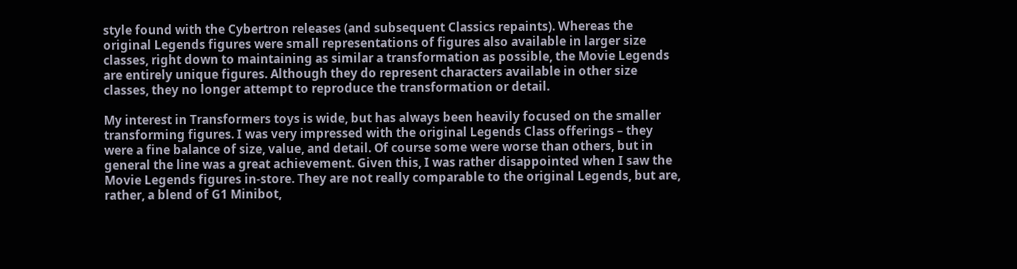style found with the Cybertron releases (and subsequent Classics repaints). Whereas the original Legends figures were small representations of figures also available in larger size classes, right down to maintaining as similar a transformation as possible, the Movie Legends are entirely unique figures. Although they do represent characters available in other size classes, they no longer attempt to reproduce the transformation or detail.

My interest in Transformers toys is wide, but has always been heavily focused on the smaller transforming figures. I was very impressed with the original Legends Class offerings – they were a fine balance of size, value, and detail. Of course some were worse than others, but in general the line was a great achievement. Given this, I was rather disappointed when I saw the Movie Legends figures in-store. They are not really comparable to the original Legends, but are, rather, a blend of G1 Minibot,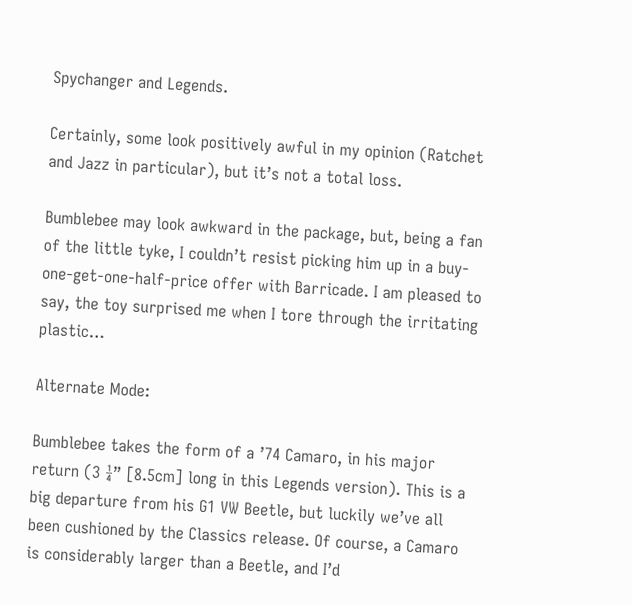Spychanger and Legends.

Certainly, some look positively awful in my opinion (Ratchet and Jazz in particular), but it’s not a total loss.

Bumblebee may look awkward in the package, but, being a fan of the little tyke, I couldn’t resist picking him up in a buy-one-get-one-half-price offer with Barricade. I am pleased to say, the toy surprised me when I tore through the irritating plastic…

Alternate Mode:

Bumblebee takes the form of a ’74 Camaro, in his major return (3 ¼” [8.5cm] long in this Legends version). This is a big departure from his G1 VW Beetle, but luckily we’ve all been cushioned by the Classics release. Of course, a Camaro is considerably larger than a Beetle, and I’d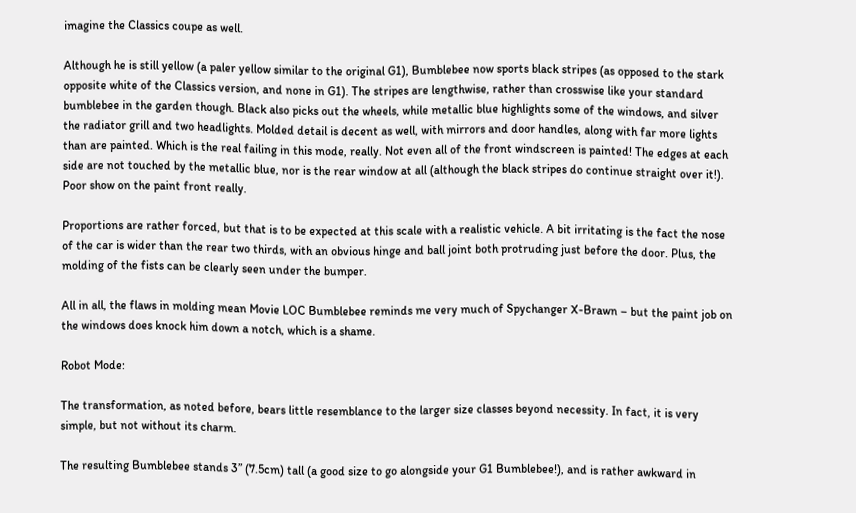imagine the Classics coupe as well.

Although he is still yellow (a paler yellow similar to the original G1), Bumblebee now sports black stripes (as opposed to the stark opposite white of the Classics version, and none in G1). The stripes are lengthwise, rather than crosswise like your standard bumblebee in the garden though. Black also picks out the wheels, while metallic blue highlights some of the windows, and silver the radiator grill and two headlights. Molded detail is decent as well, with mirrors and door handles, along with far more lights than are painted. Which is the real failing in this mode, really. Not even all of the front windscreen is painted! The edges at each side are not touched by the metallic blue, nor is the rear window at all (although the black stripes do continue straight over it!). Poor show on the paint front really.

Proportions are rather forced, but that is to be expected at this scale with a realistic vehicle. A bit irritating is the fact the nose of the car is wider than the rear two thirds, with an obvious hinge and ball joint both protruding just before the door. Plus, the molding of the fists can be clearly seen under the bumper.

All in all, the flaws in molding mean Movie LOC Bumblebee reminds me very much of Spychanger X-Brawn – but the paint job on the windows does knock him down a notch, which is a shame.

Robot Mode:

The transformation, as noted before, bears little resemblance to the larger size classes beyond necessity. In fact, it is very simple, but not without its charm.

The resulting Bumblebee stands 3” (7.5cm) tall (a good size to go alongside your G1 Bumblebee!), and is rather awkward in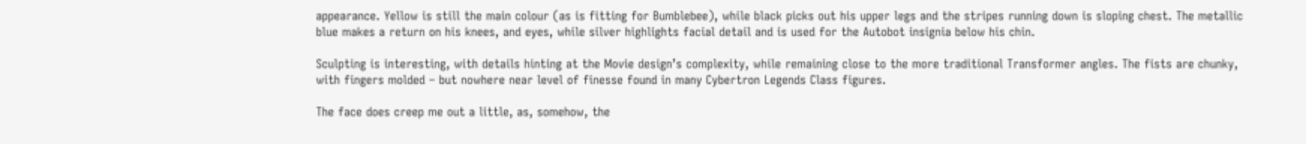appearance. Yellow is still the main colour (as is fitting for Bumblebee), while black picks out his upper legs and the stripes running down is sloping chest. The metallic blue makes a return on his knees, and eyes, while silver highlights facial detail and is used for the Autobot insignia below his chin.

Sculpting is interesting, with details hinting at the Movie design’s complexity, while remaining close to the more traditional Transformer angles. The fists are chunky, with fingers molded – but nowhere near level of finesse found in many Cybertron Legends Class figures.

The face does creep me out a little, as, somehow, the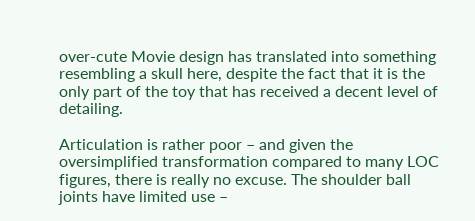over-cute Movie design has translated into something resembling a skull here, despite the fact that it is the only part of the toy that has received a decent level of detailing.

Articulation is rather poor – and given the oversimplified transformation compared to many LOC figures, there is really no excuse. The shoulder ball joints have limited use –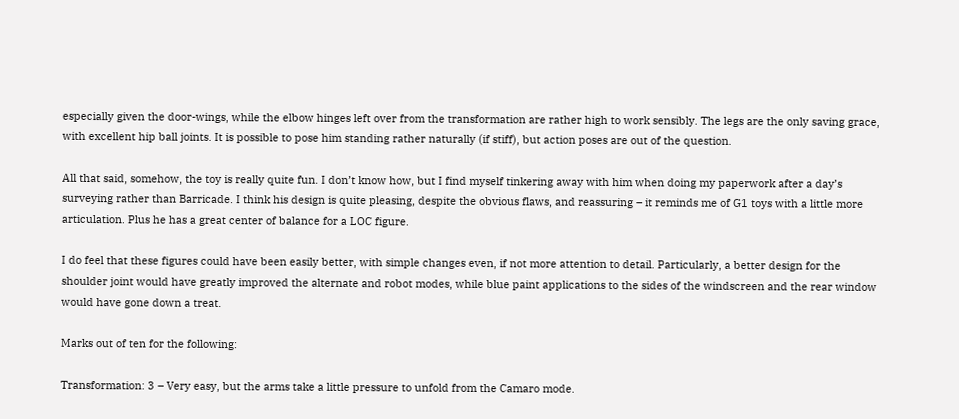especially given the door-wings, while the elbow hinges left over from the transformation are rather high to work sensibly. The legs are the only saving grace, with excellent hip ball joints. It is possible to pose him standing rather naturally (if stiff), but action poses are out of the question.

All that said, somehow, the toy is really quite fun. I don’t know how, but I find myself tinkering away with him when doing my paperwork after a day’s surveying rather than Barricade. I think his design is quite pleasing, despite the obvious flaws, and reassuring – it reminds me of G1 toys with a little more articulation. Plus he has a great center of balance for a LOC figure.

I do feel that these figures could have been easily better, with simple changes even, if not more attention to detail. Particularly, a better design for the shoulder joint would have greatly improved the alternate and robot modes, while blue paint applications to the sides of the windscreen and the rear window would have gone down a treat.

Marks out of ten for the following:

Transformation: 3 – Very easy, but the arms take a little pressure to unfold from the Camaro mode.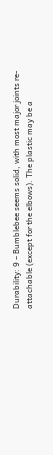Durability: 9 – Bumblebee seems solid, with most major joints re-attachable (except for the elbows). The plastic may be a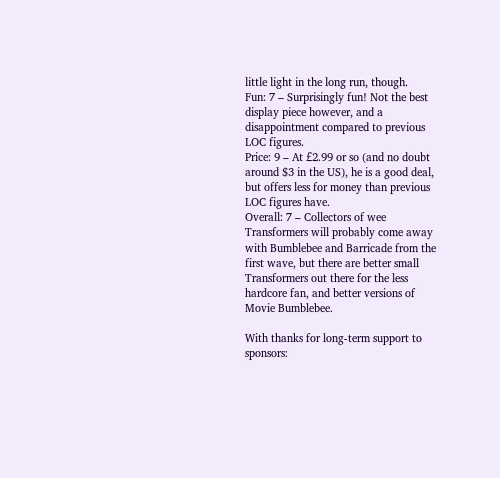little light in the long run, though.
Fun: 7 – Surprisingly fun! Not the best display piece however, and a disappointment compared to previous LOC figures.
Price: 9 – At £2.99 or so (and no doubt around $3 in the US), he is a good deal, but offers less for money than previous LOC figures have.
Overall: 7 – Collectors of wee Transformers will probably come away with Bumblebee and Barricade from the first wave, but there are better small Transformers out there for the less hardcore fan, and better versions of Movie Bumblebee.

With thanks for long-term support to sponsors: